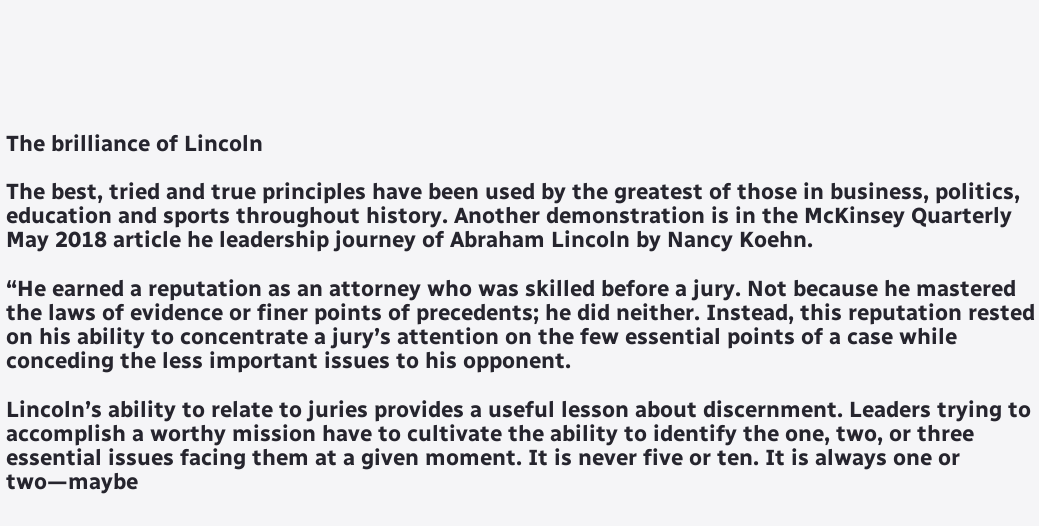The brilliance of Lincoln

The best, tried and true principles have been used by the greatest of those in business, politics, education and sports throughout history. Another demonstration is in the McKinsey Quarterly May 2018 article he leadership journey of Abraham Lincoln by Nancy Koehn.

“He earned a reputation as an attorney who was skilled before a jury. Not because he mastered the laws of evidence or finer points of precedents; he did neither. Instead, this reputation rested on his ability to concentrate a jury’s attention on the few essential points of a case while conceding the less important issues to his opponent.

Lincoln’s ability to relate to juries provides a useful lesson about discernment. Leaders trying to accomplish a worthy mission have to cultivate the ability to identify the one, two, or three essential issues facing them at a given moment. It is never five or ten. It is always one or two—maybe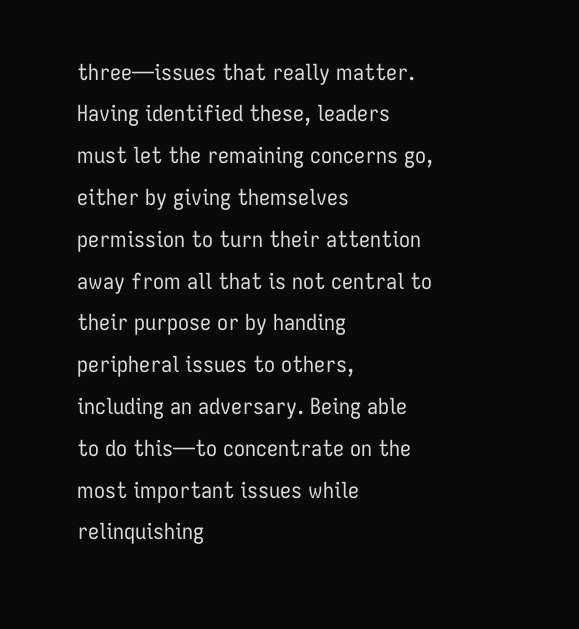three—issues that really matter. Having identified these, leaders must let the remaining concerns go, either by giving themselves permission to turn their attention away from all that is not central to their purpose or by handing peripheral issues to others, including an adversary. Being able to do this—to concentrate on the most important issues while relinquishing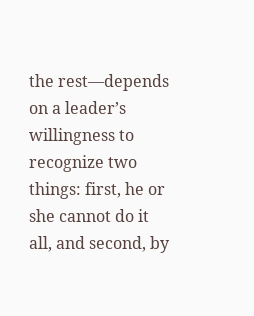the rest—depends on a leader’s willingness to recognize two things: first, he or she cannot do it all, and second, by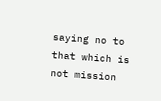saying no to that which is not mission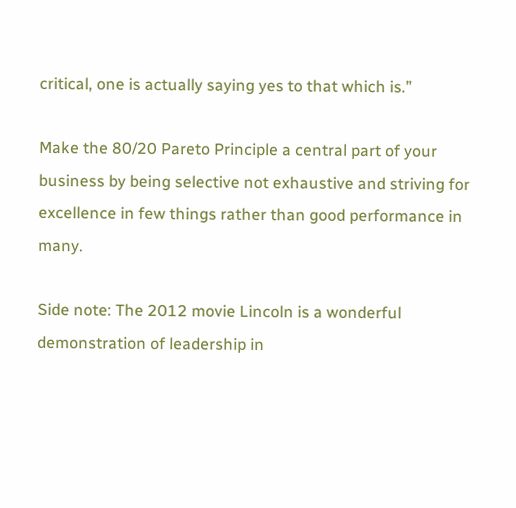critical, one is actually saying yes to that which is.”

Make the 80/20 Pareto Principle a central part of your business by being selective not exhaustive and striving for excellence in few things rather than good performance in many.

Side note: The 2012 movie Lincoln is a wonderful demonstration of leadership in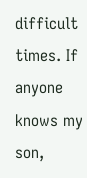difficult times. If anyone knows my son,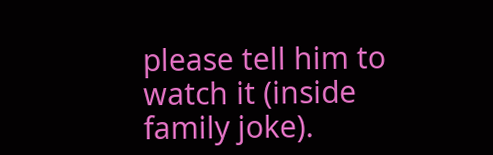please tell him to watch it (inside family joke).